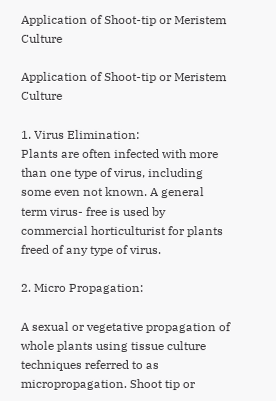Application of Shoot-tip or Meristem Culture

Application of Shoot-tip or Meristem Culture

1. Virus Elimination:
Plants are often infected with more than one type of virus, including some even not known. A general term virus- free is used by commercial horticulturist for plants freed of any type of virus.

2. Micro Propagation:

A sexual or vegetative propagation of whole plants using tissue culture techniques referred to as micropropagation. Shoot tip or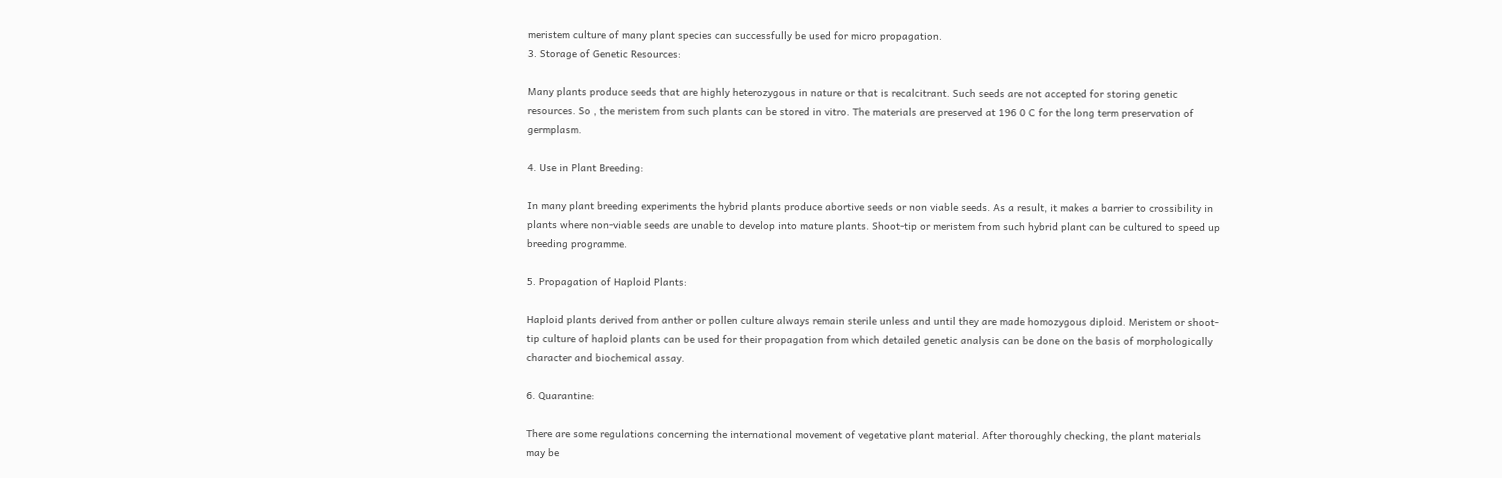meristem culture of many plant species can successfully be used for micro propagation.
3. Storage of Genetic Resources:

Many plants produce seeds that are highly heterozygous in nature or that is recalcitrant. Such seeds are not accepted for storing genetic resources. So , the meristem from such plants can be stored in vitro. The materials are preserved at 196 0 C for the long term preservation of germplasm.

4. Use in Plant Breeding:

In many plant breeding experiments the hybrid plants produce abortive seeds or non viable seeds. As a result, it makes a barrier to crossibility in plants where non-viable seeds are unable to develop into mature plants. Shoot-tip or meristem from such hybrid plant can be cultured to speed up breeding programme.

5. Propagation of Haploid Plants:

Haploid plants derived from anther or pollen culture always remain sterile unless and until they are made homozygous diploid. Meristem or shoot-tip culture of haploid plants can be used for their propagation from which detailed genetic analysis can be done on the basis of morphologically character and biochemical assay.

6. Quarantine:

There are some regulations concerning the international movement of vegetative plant material. After thoroughly checking, the plant materials may be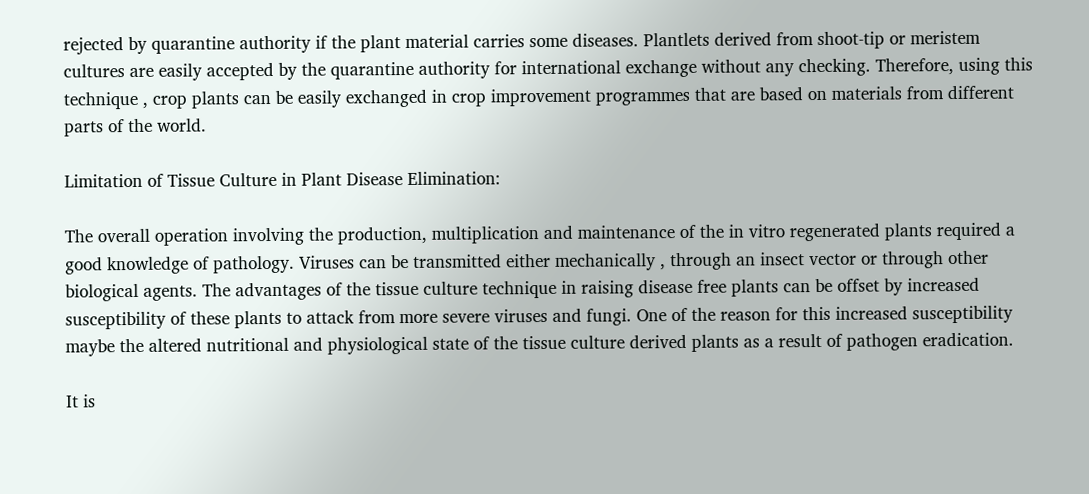rejected by quarantine authority if the plant material carries some diseases. Plantlets derived from shoot-tip or meristem cultures are easily accepted by the quarantine authority for international exchange without any checking. Therefore, using this technique , crop plants can be easily exchanged in crop improvement programmes that are based on materials from different parts of the world.

Limitation of Tissue Culture in Plant Disease Elimination:

The overall operation involving the production, multiplication and maintenance of the in vitro regenerated plants required a good knowledge of pathology. Viruses can be transmitted either mechanically , through an insect vector or through other biological agents. The advantages of the tissue culture technique in raising disease free plants can be offset by increased susceptibility of these plants to attack from more severe viruses and fungi. One of the reason for this increased susceptibility maybe the altered nutritional and physiological state of the tissue culture derived plants as a result of pathogen eradication.

It is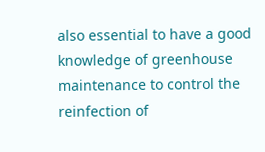also essential to have a good knowledge of greenhouse maintenance to control the reinfection of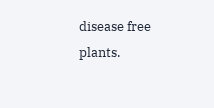disease free plants.